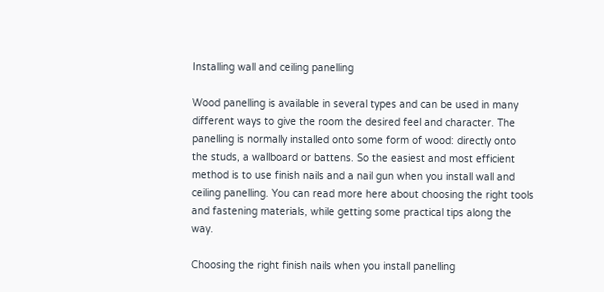Installing wall and ceiling panelling

Wood panelling is available in several types and can be used in many different ways to give the room the desired feel and character. The panelling is normally installed onto some form of wood: directly onto the studs, a wallboard or battens. So the easiest and most efficient method is to use finish nails and a nail gun when you install wall and ceiling panelling. You can read more here about choosing the right tools and fastening materials, while getting some practical tips along the way.

Choosing the right finish nails when you install panelling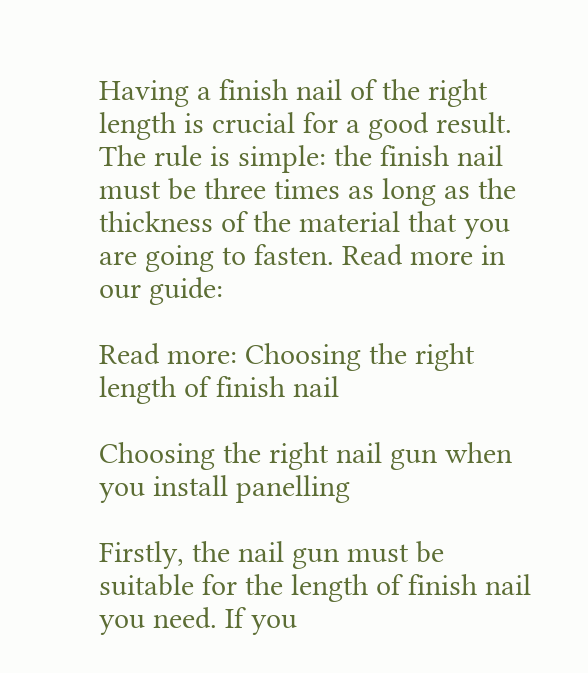Having a finish nail of the right length is crucial for a good result. The rule is simple: the finish nail must be three times as long as the thickness of the material that you are going to fasten. Read more in our guide:

Read more: Choosing the right length of finish nail

Choosing the right nail gun when you install panelling

Firstly, the nail gun must be suitable for the length of finish nail you need. If you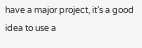have a major project, it’s a good idea to use a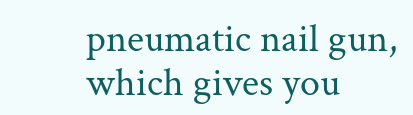pneumatic nail gun, which gives you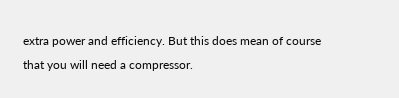extra power and efficiency. But this does mean of course that you will need a compressor.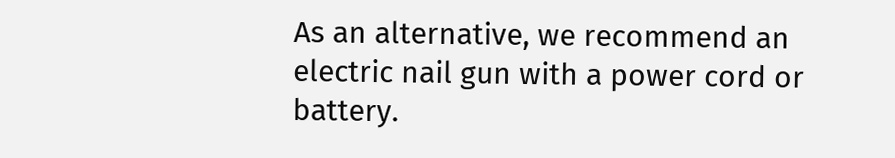As an alternative, we recommend an electric nail gun with a power cord or battery.